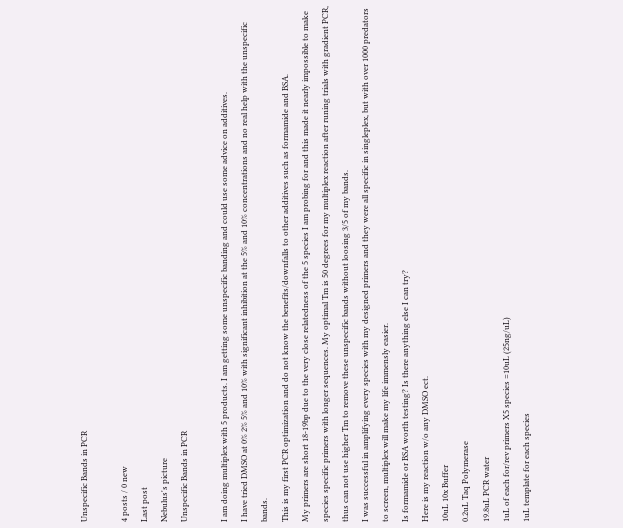Unspecific Bands in PCR

4 posts / 0 new
Last post
Nebulus's picture
Unspecific Bands in PCR

I am doing multiplex with 5 products. I am getting some unspecific banding and could use some advice on additives.
I have tried DMSO at 0% 2% 5% and 10% with significant inhibition at the 5% and 10% concentrations and no real help with the unspecific bands.
This is my first PCR optimization and do not know the benefits/downfalls to other additives such as formamide and BSA.
My primers are short 18-19bp due to the very close relatedness of the 5 species I am probing for and this made it nearly impossible to make species specific primers with longer sequences. My optimal Tm is 50 degrees for my multiplex reaction after runing trials with gradient PCR, thus can not use higher Tm to remove these unspecific bands without loosing 3/5 of my bands.
I was successful in amplifying every species with my designed primers and they were all specific in singleplex, but with over 1000 predators to screen, multiplex will make my life immensly easier.
Is formamide or BSA worth testing? Is there anything else I can try?
Here is my reaction w/o any DMSO ect.
10uL 10x Buffer
0.2uL Taq Polymerase
19.8uL PCR water
1uL of each for/rev primers X5 species =10uL (25ng/uL)
1uL template for each species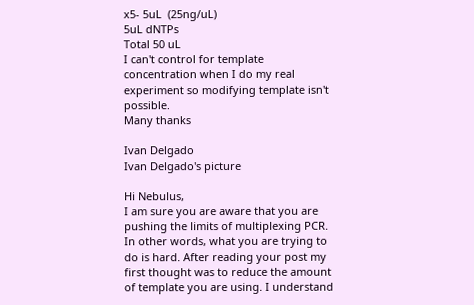x5- 5uL  (25ng/uL)
5uL dNTPs
Total 50 uL
I can't control for template concentration when I do my real experiment so modifying template isn't possible.
Many thanks

Ivan Delgado
Ivan Delgado's picture

Hi Nebulus,
I am sure you are aware that you are pushing the limits of multiplexing PCR. In other words, what you are trying to do is hard. After reading your post my first thought was to reduce the amount of template you are using. I understand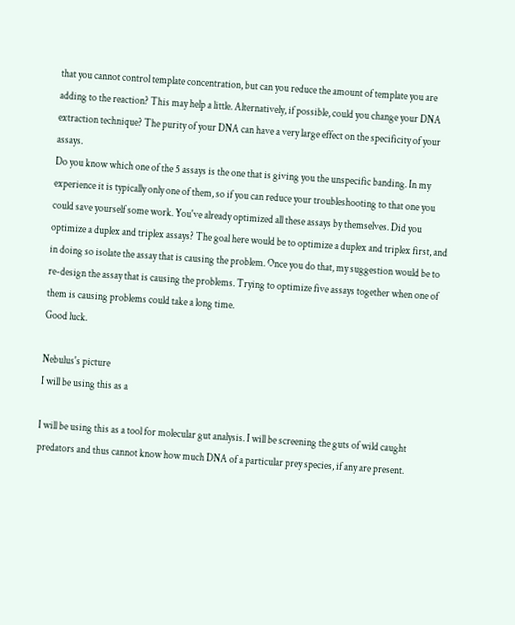that you cannot control template concentration, but can you reduce the amount of template you are adding to the reaction? This may help a little. Alternatively, if possible, could you change your DNA extraction technique? The purity of your DNA can have a very large effect on the specificity of your assays.
Do you know which one of the 5 assays is the one that is giving you the unspecific banding. In my experience it is typically only one of them, so if you can reduce your troubleshooting to that one you could save yourself some work. You've already optimized all these assays by themselves. Did you optimize a duplex and triplex assays? The goal here would be to optimize a duplex and triplex first, and in doing so isolate the assay that is causing the problem. Once you do that, my suggestion would be to re-design the assay that is causing the problems. Trying to optimize five assays together when one of them is causing problems could take a long time.
Good luck.

Nebulus's picture
I will be using this as a

I will be using this as a tool for molecular gut analysis. I will be screening the guts of wild caught predators and thus cannot know how much DNA of a particular prey species, if any are present.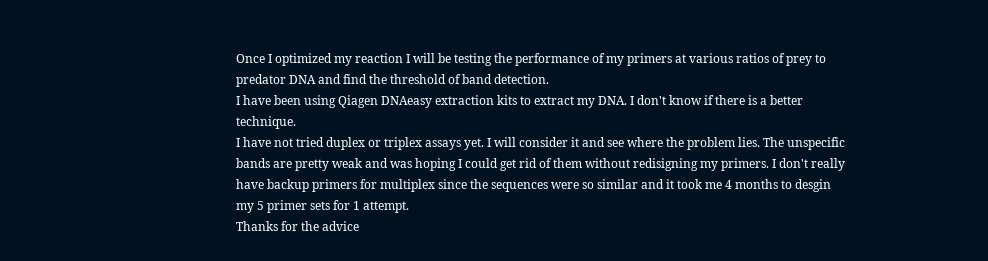Once I optimized my reaction I will be testing the performance of my primers at various ratios of prey to predator DNA and find the threshold of band detection.
I have been using Qiagen DNAeasy extraction kits to extract my DNA. I don't know if there is a better technique.
I have not tried duplex or triplex assays yet. I will consider it and see where the problem lies. The unspecific bands are pretty weak and was hoping I could get rid of them without redisigning my primers. I don't really have backup primers for multiplex since the sequences were so similar and it took me 4 months to desgin my 5 primer sets for 1 attempt.
Thanks for the advice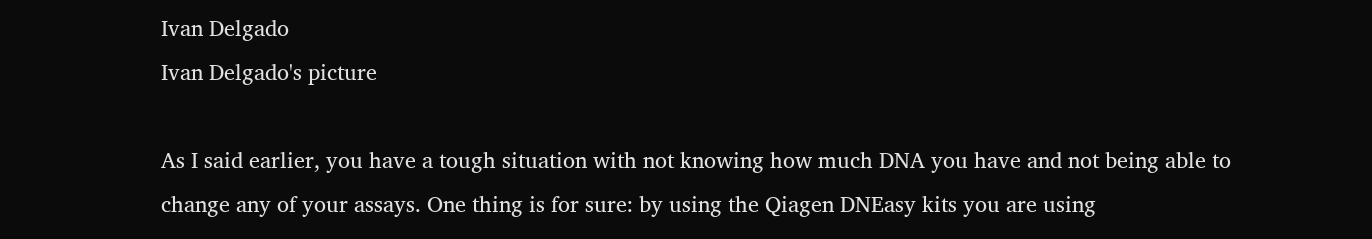Ivan Delgado
Ivan Delgado's picture

As I said earlier, you have a tough situation with not knowing how much DNA you have and not being able to change any of your assays. One thing is for sure: by using the Qiagen DNEasy kits you are using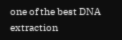one of the best DNA extraction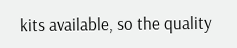kits available, so the quality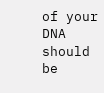of your DNA should be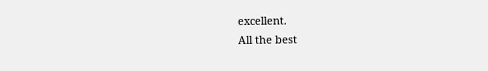excellent.
All the best